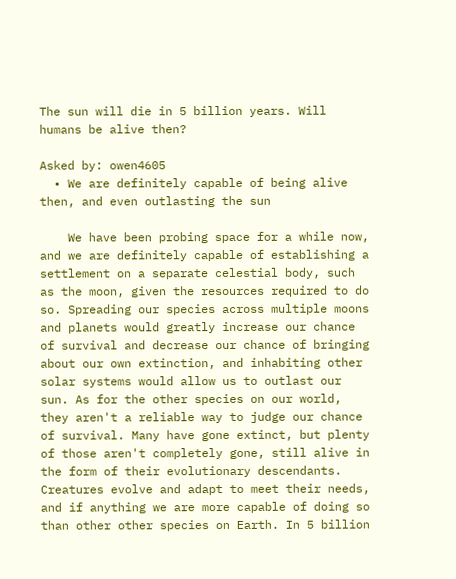The sun will die in 5 billion years. Will humans be alive then?

Asked by: owen4605
  • We are definitely capable of being alive then, and even outlasting the sun

    We have been probing space for a while now, and we are definitely capable of establishing a settlement on a separate celestial body, such as the moon, given the resources required to do so. Spreading our species across multiple moons and planets would greatly increase our chance of survival and decrease our chance of bringing about our own extinction, and inhabiting other solar systems would allow us to outlast our sun. As for the other species on our world, they aren't a reliable way to judge our chance of survival. Many have gone extinct, but plenty of those aren't completely gone, still alive in the form of their evolutionary descendants. Creatures evolve and adapt to meet their needs, and if anything we are more capable of doing so than other other species on Earth. In 5 billion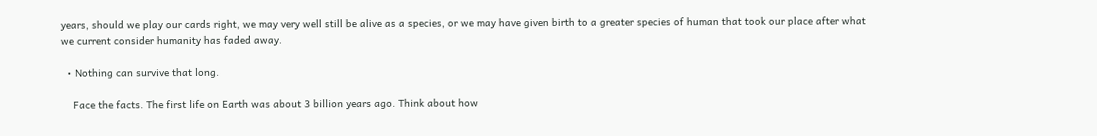years, should we play our cards right, we may very well still be alive as a species, or we may have given birth to a greater species of human that took our place after what we current consider humanity has faded away.

  • Nothing can survive that long.

    Face the facts. The first life on Earth was about 3 billion years ago. Think about how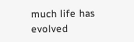much life has evolved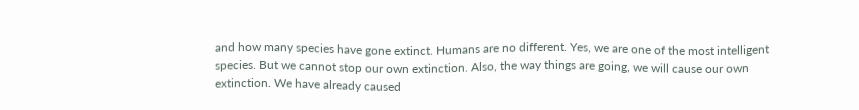and how many species have gone extinct. Humans are no different. Yes, we are one of the most intelligent species. But we cannot stop our own extinction. Also, the way things are going, we will cause our own extinction. We have already caused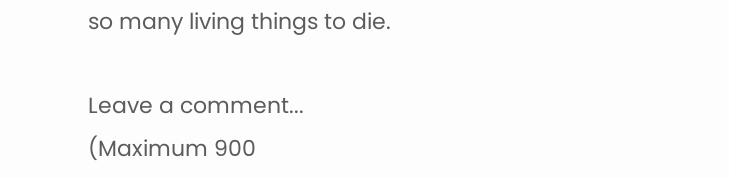so many living things to die.

Leave a comment...
(Maximum 900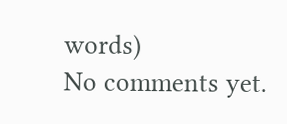words)
No comments yet.